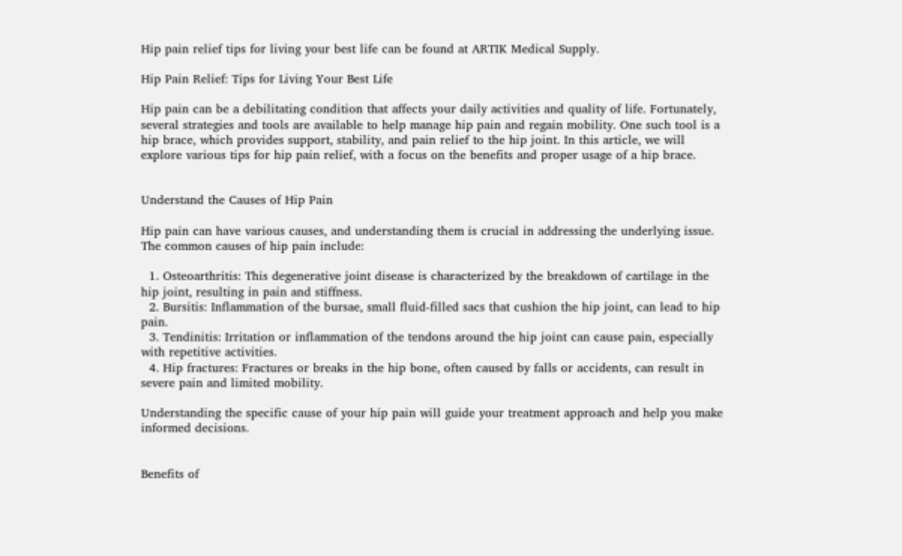Hip pain relief tips for living your best life can be found at ARTIK Medical Supply.

Hip Pain Relief: Tips for Living Your Best Life

Hip pain can be a debilitating condition that affects your daily activities and quality of life. Fortunately, several strategies and tools are available to help manage hip pain and regain mobility. One such tool is a hip brace, which provides support, stability, and pain relief to the hip joint. In this article, we will explore various tips for hip pain relief, with a focus on the benefits and proper usage of a hip brace.


Understand the Causes of Hip Pain

Hip pain can have various causes, and understanding them is crucial in addressing the underlying issue. The common causes of hip pain include:

  1. Osteoarthritis: This degenerative joint disease is characterized by the breakdown of cartilage in the hip joint, resulting in pain and stiffness.
  2. Bursitis: Inflammation of the bursae, small fluid-filled sacs that cushion the hip joint, can lead to hip pain.
  3. Tendinitis: Irritation or inflammation of the tendons around the hip joint can cause pain, especially with repetitive activities.
  4. Hip fractures: Fractures or breaks in the hip bone, often caused by falls or accidents, can result in severe pain and limited mobility.

Understanding the specific cause of your hip pain will guide your treatment approach and help you make informed decisions.


Benefits of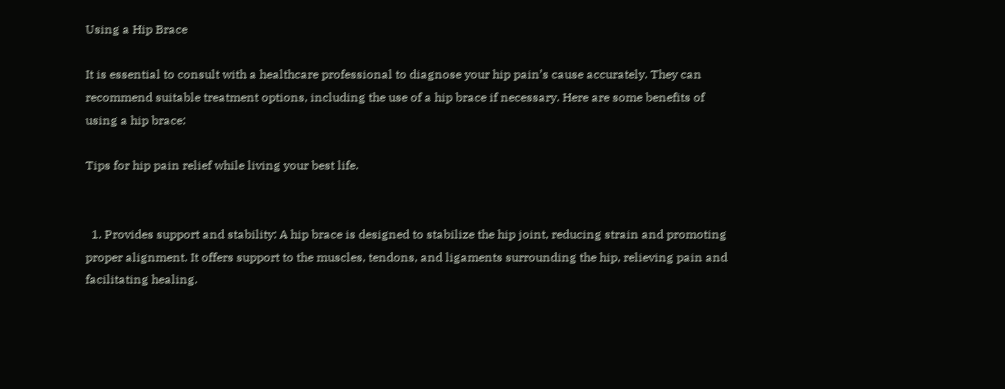Using a Hip Brace

It is essential to consult with a healthcare professional to diagnose your hip pain’s cause accurately. They can recommend suitable treatment options, including the use of a hip brace if necessary. Here are some benefits of using a hip brace:

Tips for hip pain relief while living your best life.


  1. Provides support and stability: A hip brace is designed to stabilize the hip joint, reducing strain and promoting proper alignment. It offers support to the muscles, tendons, and ligaments surrounding the hip, relieving pain and facilitating healing.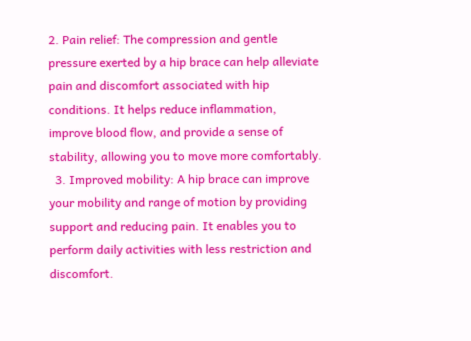2. Pain relief: The compression and gentle pressure exerted by a hip brace can help alleviate pain and discomfort associated with hip conditions. It helps reduce inflammation, improve blood flow, and provide a sense of stability, allowing you to move more comfortably.
  3. Improved mobility: A hip brace can improve your mobility and range of motion by providing support and reducing pain. It enables you to perform daily activities with less restriction and discomfort.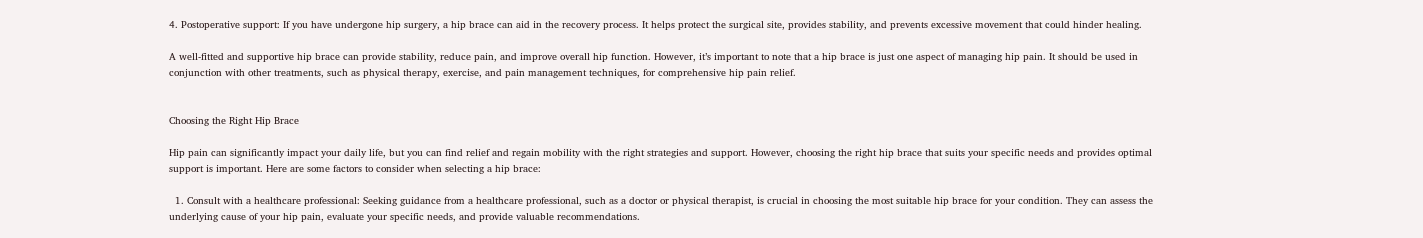4. Postoperative support: If you have undergone hip surgery, a hip brace can aid in the recovery process. It helps protect the surgical site, provides stability, and prevents excessive movement that could hinder healing.

A well-fitted and supportive hip brace can provide stability, reduce pain, and improve overall hip function. However, it’s important to note that a hip brace is just one aspect of managing hip pain. It should be used in conjunction with other treatments, such as physical therapy, exercise, and pain management techniques, for comprehensive hip pain relief.


Choosing the Right Hip Brace

Hip pain can significantly impact your daily life, but you can find relief and regain mobility with the right strategies and support. However, choosing the right hip brace that suits your specific needs and provides optimal support is important. Here are some factors to consider when selecting a hip brace:

  1. Consult with a healthcare professional: Seeking guidance from a healthcare professional, such as a doctor or physical therapist, is crucial in choosing the most suitable hip brace for your condition. They can assess the underlying cause of your hip pain, evaluate your specific needs, and provide valuable recommendations.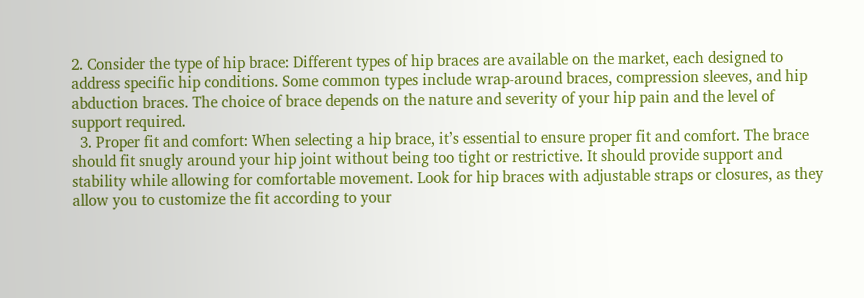2. Consider the type of hip brace: Different types of hip braces are available on the market, each designed to address specific hip conditions. Some common types include wrap-around braces, compression sleeves, and hip abduction braces. The choice of brace depends on the nature and severity of your hip pain and the level of support required.
  3. Proper fit and comfort: When selecting a hip brace, it’s essential to ensure proper fit and comfort. The brace should fit snugly around your hip joint without being too tight or restrictive. It should provide support and stability while allowing for comfortable movement. Look for hip braces with adjustable straps or closures, as they allow you to customize the fit according to your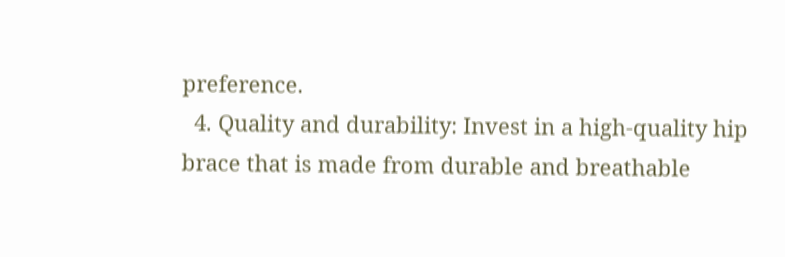preference.
  4. Quality and durability: Invest in a high-quality hip brace that is made from durable and breathable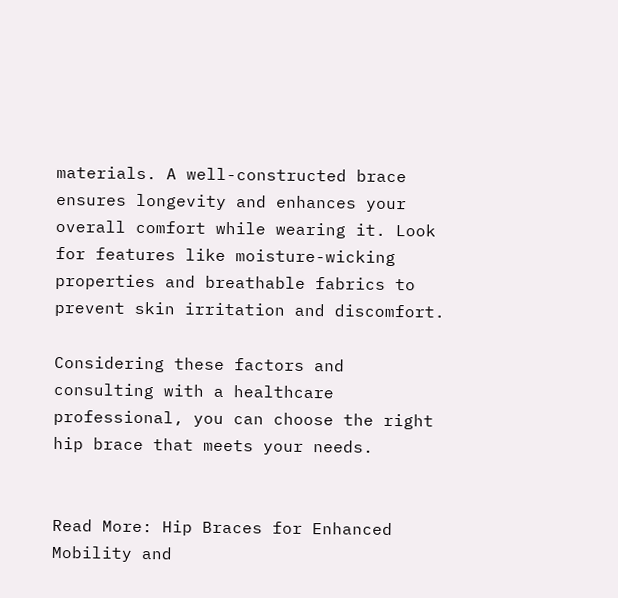materials. A well-constructed brace ensures longevity and enhances your overall comfort while wearing it. Look for features like moisture-wicking properties and breathable fabrics to prevent skin irritation and discomfort.

Considering these factors and consulting with a healthcare professional, you can choose the right hip brace that meets your needs.


Read More: Hip Braces for Enhanced Mobility and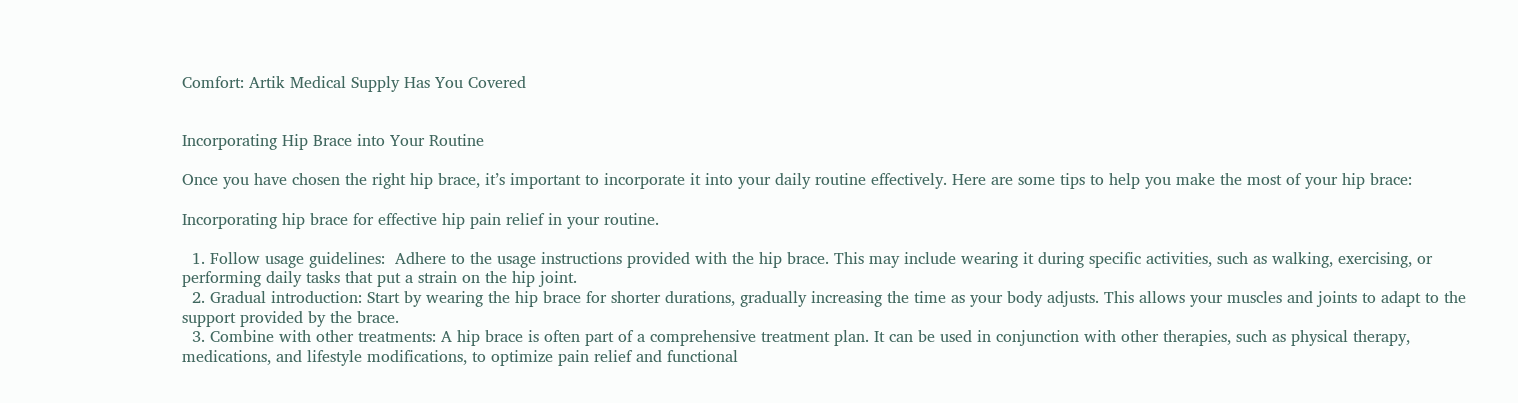Comfort: Artik Medical Supply Has You Covered


Incorporating Hip Brace into Your Routine

Once you have chosen the right hip brace, it’s important to incorporate it into your daily routine effectively. Here are some tips to help you make the most of your hip brace:

Incorporating hip brace for effective hip pain relief in your routine.

  1. Follow usage guidelines:  Adhere to the usage instructions provided with the hip brace. This may include wearing it during specific activities, such as walking, exercising, or performing daily tasks that put a strain on the hip joint.
  2. Gradual introduction: Start by wearing the hip brace for shorter durations, gradually increasing the time as your body adjusts. This allows your muscles and joints to adapt to the support provided by the brace.
  3. Combine with other treatments: A hip brace is often part of a comprehensive treatment plan. It can be used in conjunction with other therapies, such as physical therapy, medications, and lifestyle modifications, to optimize pain relief and functional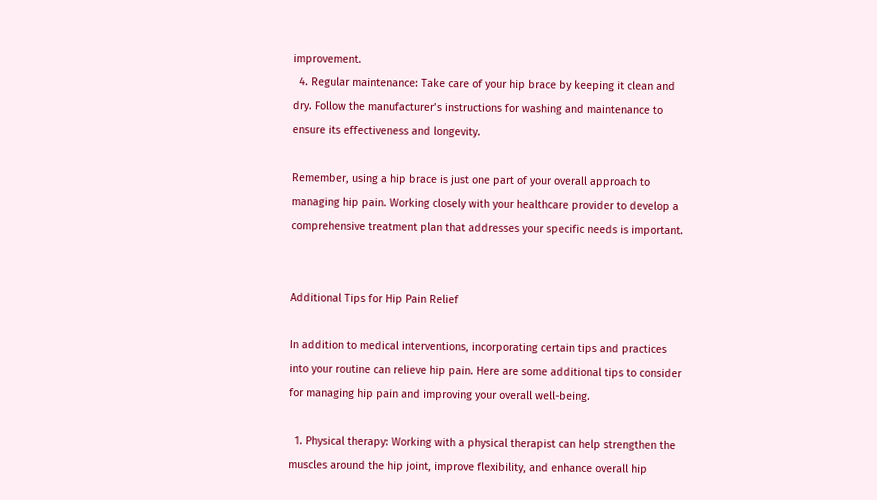improvement.
  4. Regular maintenance: Take care of your hip brace by keeping it clean and dry. Follow the manufacturer’s instructions for washing and maintenance to ensure its effectiveness and longevity.

Remember, using a hip brace is just one part of your overall approach to managing hip pain. Working closely with your healthcare provider to develop a comprehensive treatment plan that addresses your specific needs is important.


Additional Tips for Hip Pain Relief

In addition to medical interventions, incorporating certain tips and practices into your routine can relieve hip pain. Here are some additional tips to consider for managing hip pain and improving your overall well-being.

  1. Physical therapy: Working with a physical therapist can help strengthen the muscles around the hip joint, improve flexibility, and enhance overall hip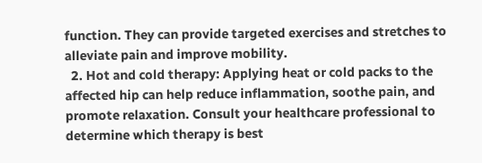function. They can provide targeted exercises and stretches to alleviate pain and improve mobility.
  2. Hot and cold therapy: Applying heat or cold packs to the affected hip can help reduce inflammation, soothe pain, and promote relaxation. Consult your healthcare professional to determine which therapy is best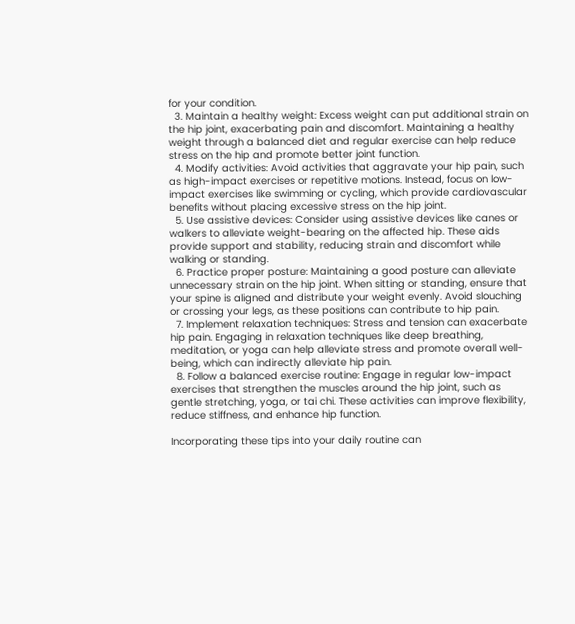for your condition.
  3. Maintain a healthy weight: Excess weight can put additional strain on the hip joint, exacerbating pain and discomfort. Maintaining a healthy weight through a balanced diet and regular exercise can help reduce stress on the hip and promote better joint function.
  4. Modify activities: Avoid activities that aggravate your hip pain, such as high-impact exercises or repetitive motions. Instead, focus on low-impact exercises like swimming or cycling, which provide cardiovascular benefits without placing excessive stress on the hip joint.
  5. Use assistive devices: Consider using assistive devices like canes or walkers to alleviate weight-bearing on the affected hip. These aids provide support and stability, reducing strain and discomfort while walking or standing.
  6. Practice proper posture: Maintaining a good posture can alleviate unnecessary strain on the hip joint. When sitting or standing, ensure that your spine is aligned and distribute your weight evenly. Avoid slouching or crossing your legs, as these positions can contribute to hip pain.
  7. Implement relaxation techniques: Stress and tension can exacerbate hip pain. Engaging in relaxation techniques like deep breathing, meditation, or yoga can help alleviate stress and promote overall well-being, which can indirectly alleviate hip pain.
  8. Follow a balanced exercise routine: Engage in regular low-impact exercises that strengthen the muscles around the hip joint, such as gentle stretching, yoga, or tai chi. These activities can improve flexibility, reduce stiffness, and enhance hip function.

Incorporating these tips into your daily routine can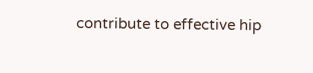contribute to effective hip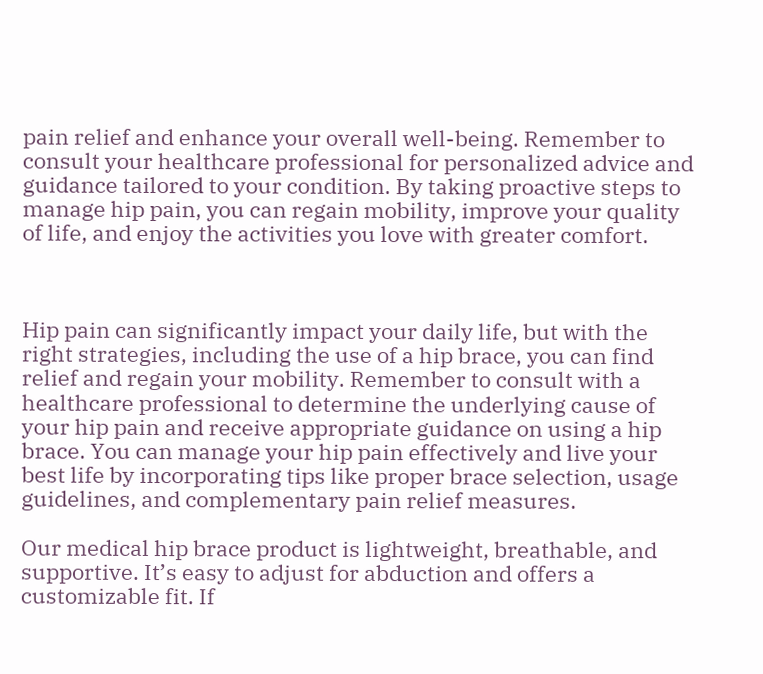pain relief and enhance your overall well-being. Remember to consult your healthcare professional for personalized advice and guidance tailored to your condition. By taking proactive steps to manage hip pain, you can regain mobility, improve your quality of life, and enjoy the activities you love with greater comfort.



Hip pain can significantly impact your daily life, but with the right strategies, including the use of a hip brace, you can find relief and regain your mobility. Remember to consult with a healthcare professional to determine the underlying cause of your hip pain and receive appropriate guidance on using a hip brace. You can manage your hip pain effectively and live your best life by incorporating tips like proper brace selection, usage guidelines, and complementary pain relief measures.

Our medical hip brace product is lightweight, breathable, and supportive. It’s easy to adjust for abduction and offers a customizable fit. If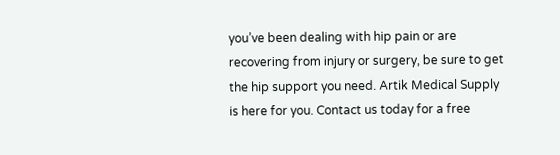you’ve been dealing with hip pain or are recovering from injury or surgery, be sure to get the hip support you need. Artik Medical Supply is here for you. Contact us today for a free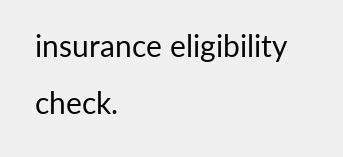insurance eligibility check.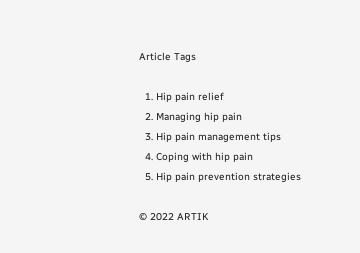Article Tags

  1. Hip pain relief
  2. Managing hip pain
  3. Hip pain management tips
  4. Coping with hip pain
  5. Hip pain prevention strategies

© 2022 ARTIK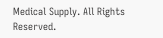Medical Supply. All Rights Reserved.